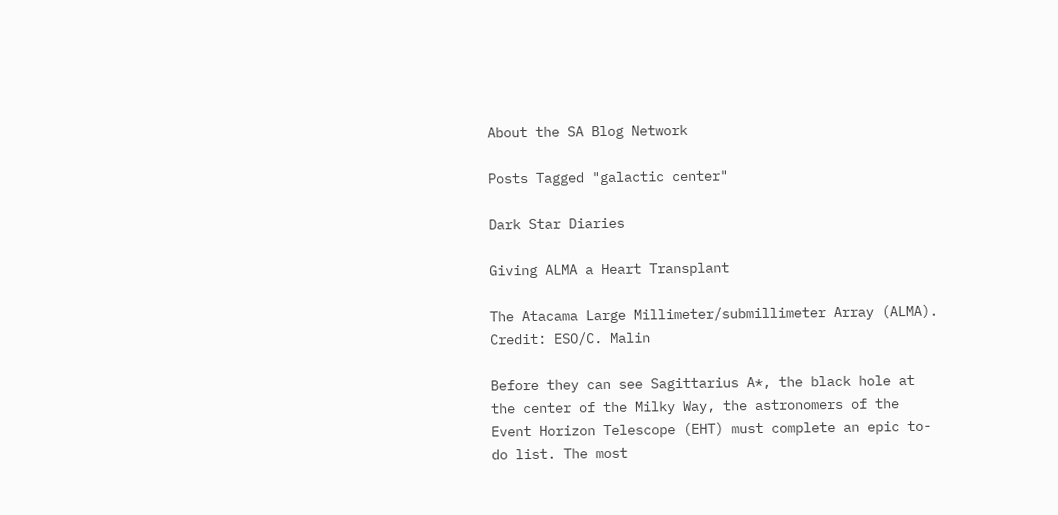About the SA Blog Network

Posts Tagged "galactic center"

Dark Star Diaries

Giving ALMA a Heart Transplant

The Atacama Large Millimeter/submillimeter Array (ALMA). Credit: ESO/C. Malin

Before they can see Sagittarius A*, the black hole at the center of the Milky Way, the astronomers of the Event Horizon Telescope (EHT) must complete an epic to-do list. The most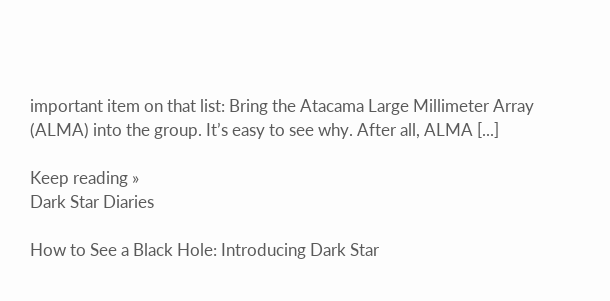important item on that list: Bring the Atacama Large Millimeter Array (ALMA) into the group. It’s easy to see why. After all, ALMA [...]

Keep reading »
Dark Star Diaries

How to See a Black Hole: Introducing Dark Star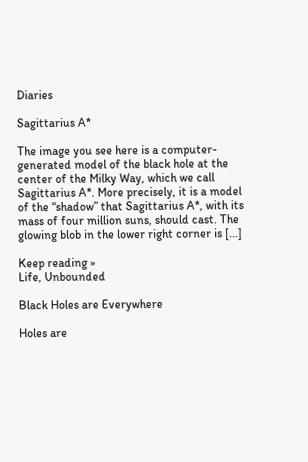Diaries

Sagittarius A*

The image you see here is a computer-generated model of the black hole at the center of the Milky Way, which we call Sagittarius A*. More precisely, it is a model of the “shadow” that Sagittarius A*, with its mass of four million suns, should cast. The glowing blob in the lower right corner is [...]

Keep reading »
Life, Unbounded

Black Holes are Everywhere

Holes are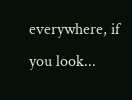everywhere, if you look...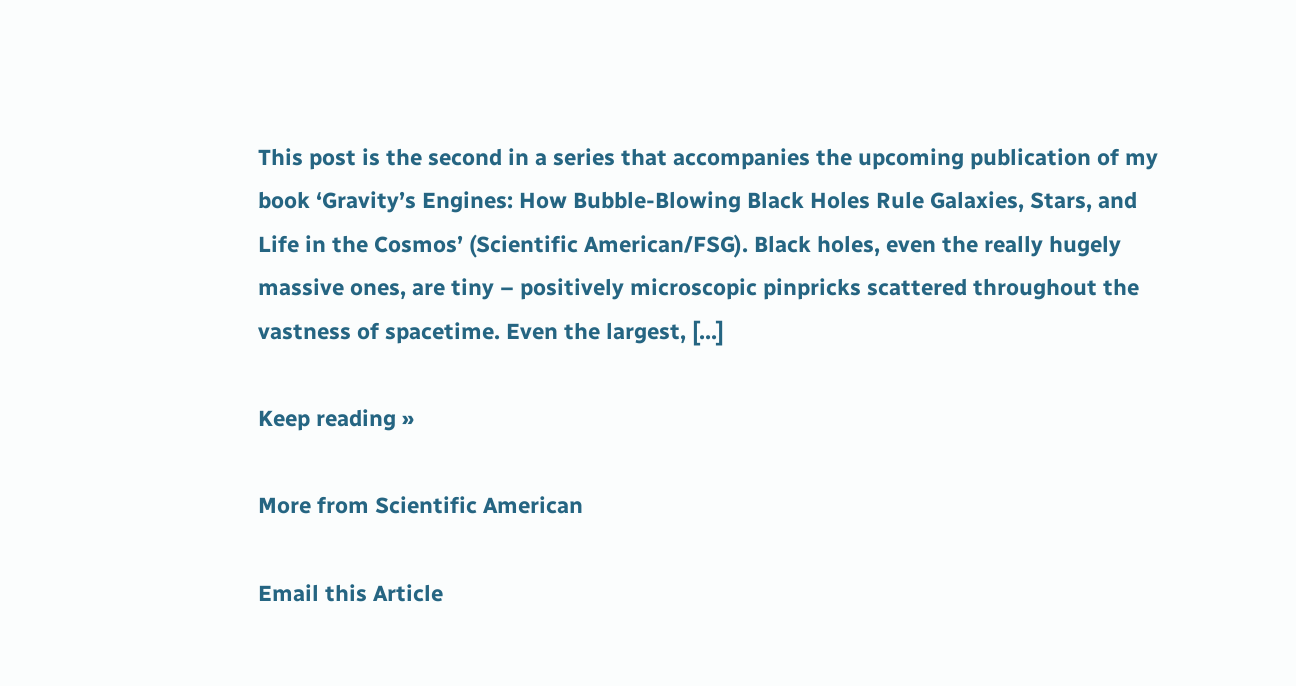This post is the second in a series that accompanies the upcoming publication of my book ‘Gravity’s Engines: How Bubble-Blowing Black Holes Rule Galaxies, Stars, and Life in the Cosmos’ (Scientific American/FSG). Black holes, even the really hugely massive ones, are tiny – positively microscopic pinpricks scattered throughout the vastness of spacetime. Even the largest, [...]

Keep reading »

More from Scientific American

Email this Article